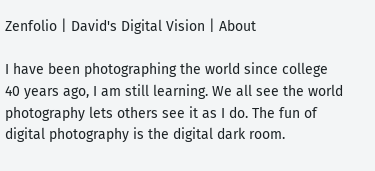Zenfolio | David's Digital Vision | About

I have been photographing the world since college 40 years ago, I am still learning. We all see the world photography lets others see it as I do. The fun of digital photography is the digital dark room.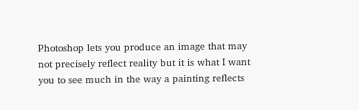Photoshop lets you produce an image that may not precisely reflect reality but it is what I want you to see much in the way a painting reflects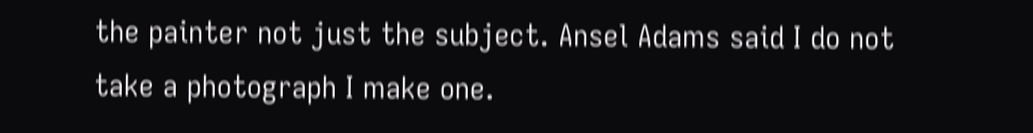the painter not just the subject. Ansel Adams said I do not take a photograph I make one.